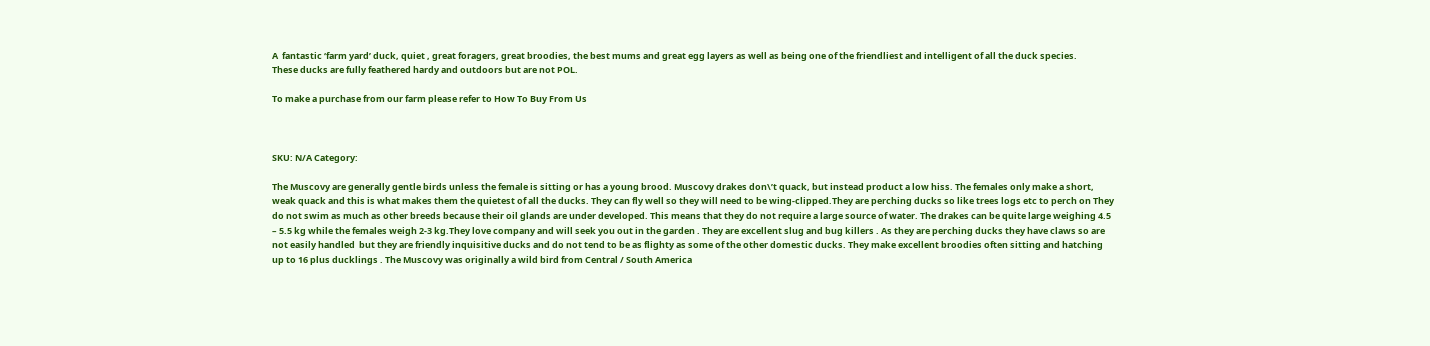A  fantastic ‘farm yard’ duck, quiet , great foragers, great broodies, the best mums and great egg layers as well as being one of the friendliest and intelligent of all the duck species.
These ducks are fully feathered hardy and outdoors but are not POL.

To make a purchase from our farm please refer to How To Buy From Us



SKU: N/A Category:

The Muscovy are generally gentle birds unless the female is sitting or has a young brood. Muscovy drakes don\’t quack, but instead product a low hiss. The females only make a short, weak quack and this is what makes them the quietest of all the ducks. They can fly well so they will need to be wing-clipped.They are perching ducks so like trees logs etc to perch on They do not swim as much as other breeds because their oil glands are under developed. This means that they do not require a large source of water. The drakes can be quite large weighing 4.5 – 5.5 kg while the females weigh 2-3 kg.They love company and will seek you out in the garden . They are excellent slug and bug killers . As they are perching ducks they have claws so are not easily handled  but they are friendly inquisitive ducks and do not tend to be as flighty as some of the other domestic ducks. They make excellent broodies often sitting and hatching up to 16 plus ducklings . The Muscovy was originally a wild bird from Central / South America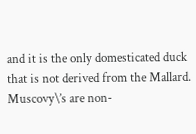and it is the only domesticated duck that is not derived from the Mallard. Muscovy\’s are non-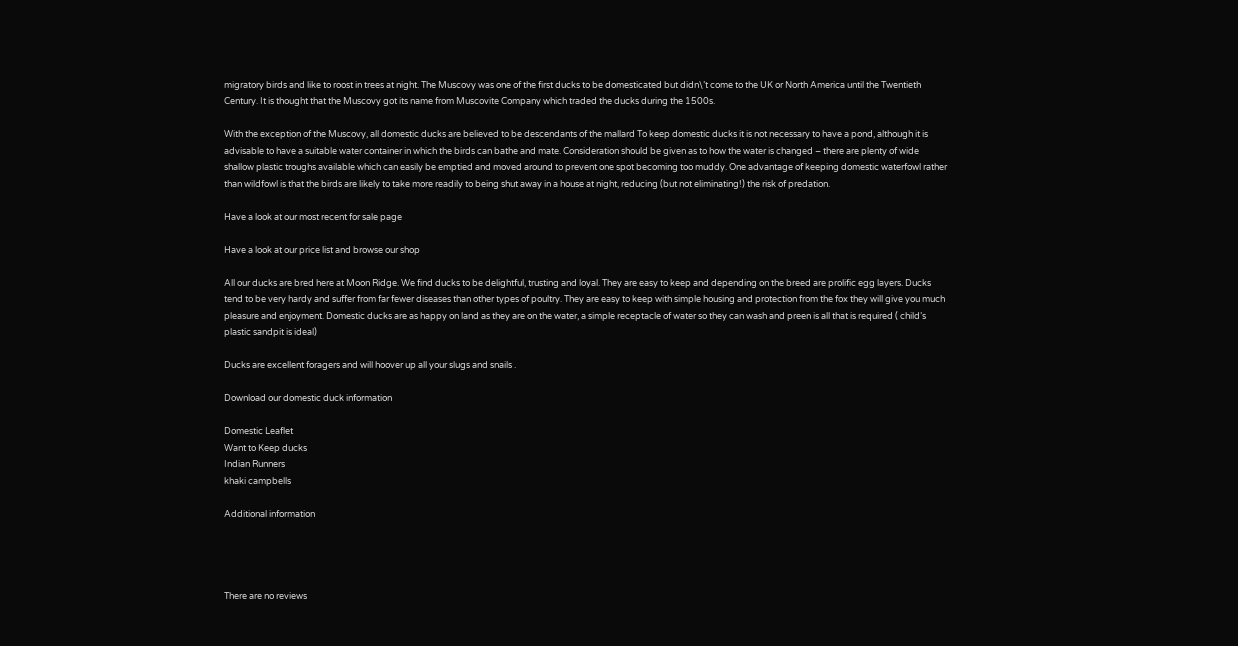migratory birds and like to roost in trees at night. The Muscovy was one of the first ducks to be domesticated but didn\’t come to the UK or North America until the Twentieth Century. It is thought that the Muscovy got its name from Muscovite Company which traded the ducks during the 1500s.

With the exception of the Muscovy, all domestic ducks are believed to be descendants of the mallard To keep domestic ducks it is not necessary to have a pond, although it is advisable to have a suitable water container in which the birds can bathe and mate. Consideration should be given as to how the water is changed – there are plenty of wide shallow plastic troughs available which can easily be emptied and moved around to prevent one spot becoming too muddy. One advantage of keeping domestic waterfowl rather than wildfowl is that the birds are likely to take more readily to being shut away in a house at night, reducing (but not eliminating!) the risk of predation.

Have a look at our most recent for sale page

Have a look at our price list and browse our shop

All our ducks are bred here at Moon Ridge. We find ducks to be delightful, trusting and loyal. They are easy to keep and depending on the breed are prolific egg layers. Ducks tend to be very hardy and suffer from far fewer diseases than other types of poultry. They are easy to keep with simple housing and protection from the fox they will give you much pleasure and enjoyment. Domestic ducks are as happy on land as they are on the water, a simple receptacle of water so they can wash and preen is all that is required ( child’s plastic sandpit is ideal)

Ducks are excellent foragers and will hoover up all your slugs and snails .

Download our domestic duck information

Domestic Leaflet
Want to Keep ducks
Indian Runners
khaki campbells

Additional information




There are no reviews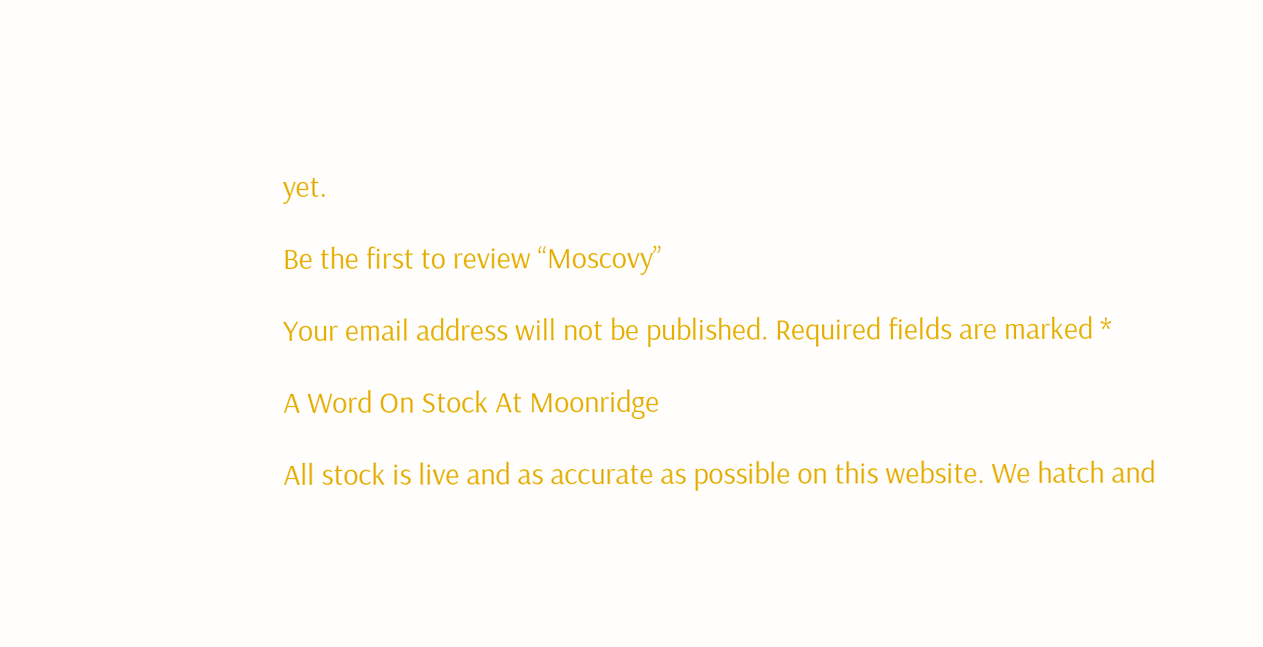yet.

Be the first to review “Moscovy”

Your email address will not be published. Required fields are marked *

A Word On Stock At Moonridge

All stock is live and as accurate as possible on this website. We hatch and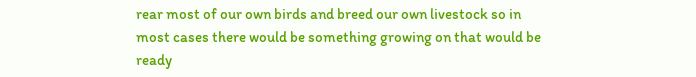rear most of our own birds and breed our own livestock so in most cases there would be something growing on that would be ready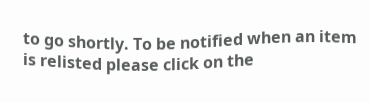to go shortly. To be notified when an item is relisted please click on the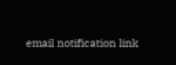email notification link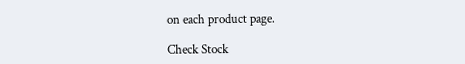on each product page.

Check Stock